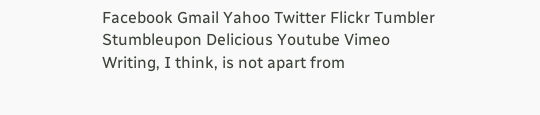Facebook Gmail Yahoo Twitter Flickr Tumbler Stumbleupon Delicious Youtube Vimeo
Writing, I think, is not apart from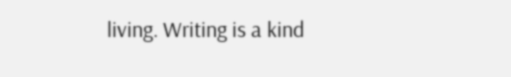living. Writing is a kind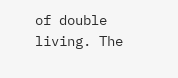of double living. The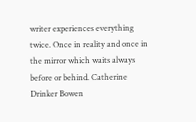writer experiences everything twice. Once in reality and once in the mirror which waits always before or behind. Catherine Drinker Bowen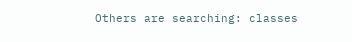Others are searching: classes